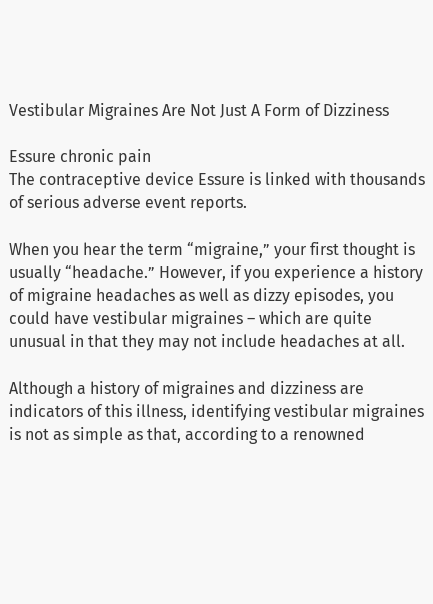Vestibular Migraines Are Not Just A Form of Dizziness

Essure chronic pain
The contraceptive device Essure is linked with thousands of serious adverse event reports.

When you hear the term “migraine,” your first thought is usually “headache.” However, if you experience a history of migraine headaches as well as dizzy episodes, you could have vestibular migraines – which are quite unusual in that they may not include headaches at all.

Although a history of migraines and dizziness are indicators of this illness, identifying vestibular migraines is not as simple as that, according to a renowned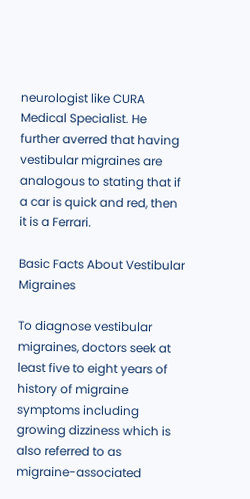neurologist like CURA Medical Specialist. He further averred that having vestibular migraines are analogous to stating that if a car is quick and red, then it is a Ferrari.

Basic Facts About Vestibular Migraines

To diagnose vestibular migraines, doctors seek at least five to eight years of history of migraine symptoms including growing dizziness which is also referred to as migraine-associated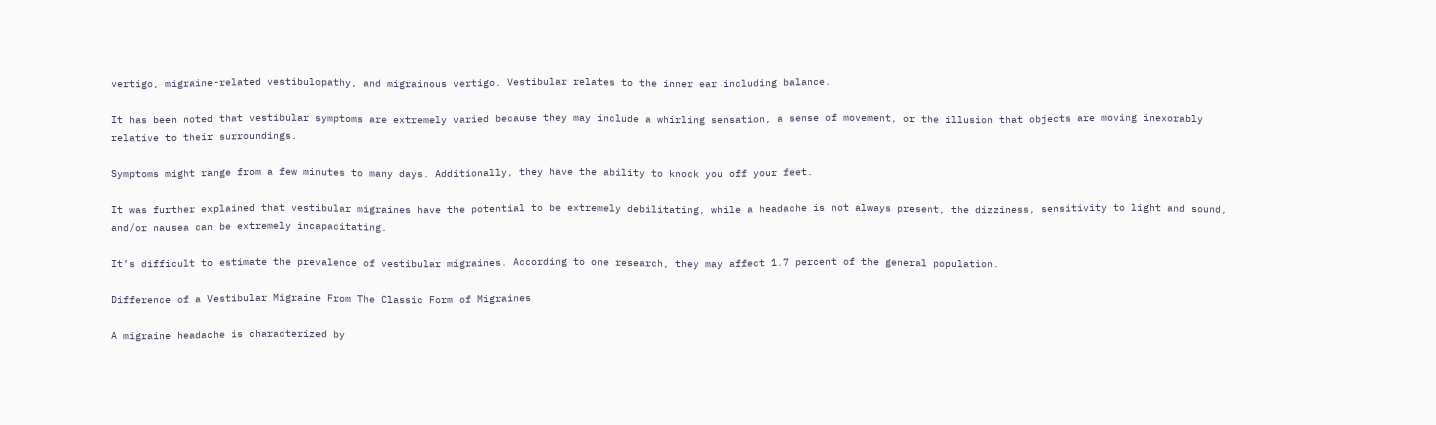vertigo, migraine-related vestibulopathy, and migrainous vertigo. Vestibular relates to the inner ear including balance.

It has been noted that vestibular symptoms are extremely varied because they may include a whirling sensation, a sense of movement, or the illusion that objects are moving inexorably relative to their surroundings.

Symptoms might range from a few minutes to many days. Additionally, they have the ability to knock you off your feet.

It was further explained that vestibular migraines have the potential to be extremely debilitating, while a headache is not always present, the dizziness, sensitivity to light and sound, and/or nausea can be extremely incapacitating.

It’s difficult to estimate the prevalence of vestibular migraines. According to one research, they may affect 1.7 percent of the general population.

Difference of a Vestibular Migraine From The Classic Form of Migraines

A migraine headache is characterized by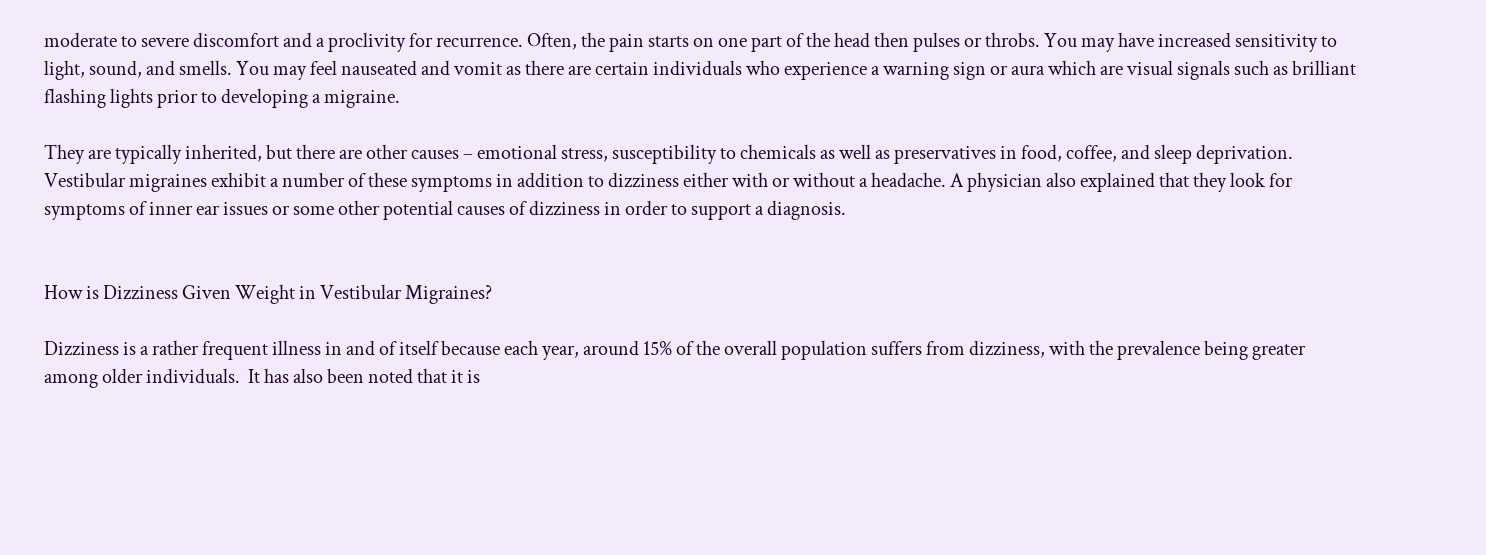moderate to severe discomfort and a proclivity for recurrence. Often, the pain starts on one part of the head then pulses or throbs. You may have increased sensitivity to light, sound, and smells. You may feel nauseated and vomit as there are certain individuals who experience a warning sign or aura which are visual signals such as brilliant flashing lights prior to developing a migraine.

They are typically inherited, but there are other causes – emotional stress, susceptibility to chemicals as well as preservatives in food, coffee, and sleep deprivation. Vestibular migraines exhibit a number of these symptoms in addition to dizziness either with or without a headache. A physician also explained that they look for symptoms of inner ear issues or some other potential causes of dizziness in order to support a diagnosis.


How is Dizziness Given Weight in Vestibular Migraines?

Dizziness is a rather frequent illness in and of itself because each year, around 15% of the overall population suffers from dizziness, with the prevalence being greater among older individuals.  It has also been noted that it is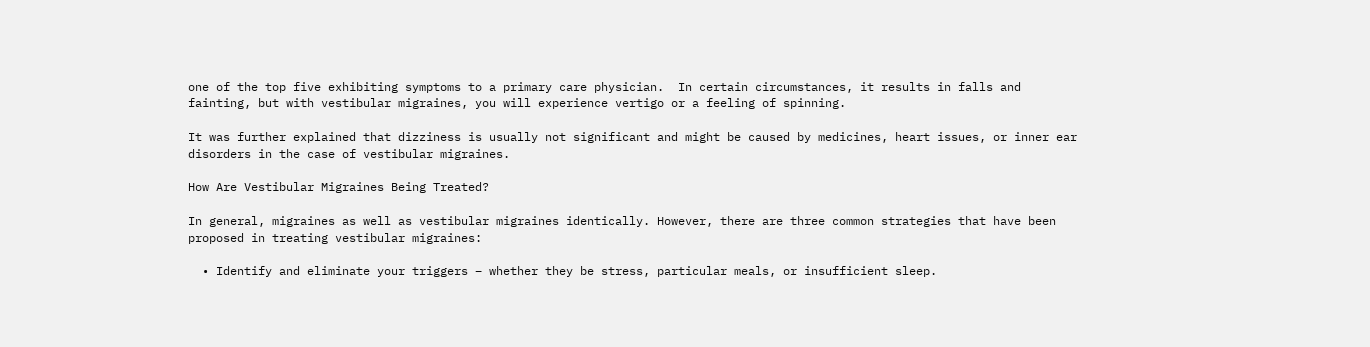one of the top five exhibiting symptoms to a primary care physician.  In certain circumstances, it results in falls and fainting, but with vestibular migraines, you will experience vertigo or a feeling of spinning.

It was further explained that dizziness is usually not significant and might be caused by medicines, heart issues, or inner ear disorders in the case of vestibular migraines.

How Are Vestibular Migraines Being Treated?

In general, migraines as well as vestibular migraines identically. However, there are three common strategies that have been proposed in treating vestibular migraines:

  • Identify and eliminate your triggers – whether they be stress, particular meals, or insufficient sleep.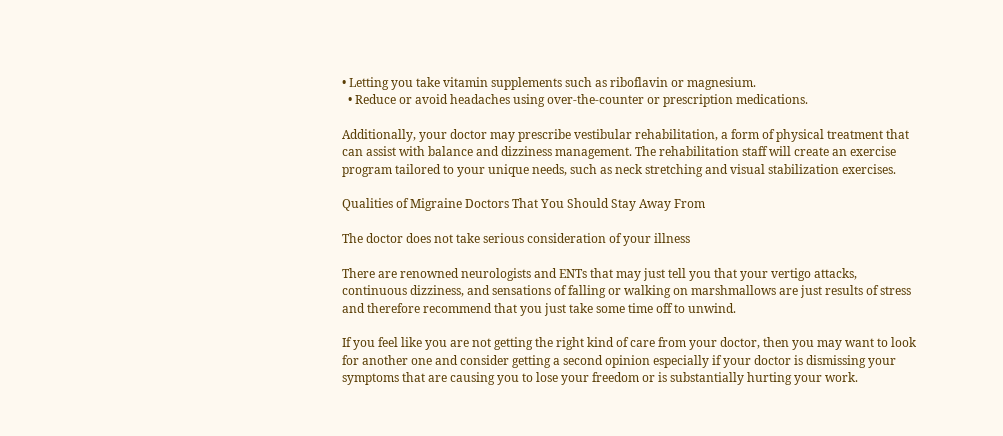• Letting you take vitamin supplements such as riboflavin or magnesium.
  • Reduce or avoid headaches using over-the-counter or prescription medications.

Additionally, your doctor may prescribe vestibular rehabilitation, a form of physical treatment that can assist with balance and dizziness management. The rehabilitation staff will create an exercise program tailored to your unique needs, such as neck stretching and visual stabilization exercises.

Qualities of Migraine Doctors That You Should Stay Away From

The doctor does not take serious consideration of your illness

There are renowned neurologists and ENTs that may just tell you that your vertigo attacks, continuous dizziness, and sensations of falling or walking on marshmallows are just results of stress and therefore recommend that you just take some time off to unwind.

If you feel like you are not getting the right kind of care from your doctor, then you may want to look for another one and consider getting a second opinion especially if your doctor is dismissing your symptoms that are causing you to lose your freedom or is substantially hurting your work.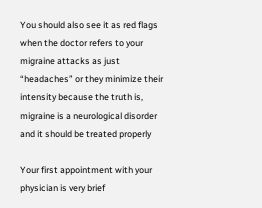You should also see it as red flags when the doctor refers to your migraine attacks as just “headaches” or they minimize their intensity because the truth is, migraine is a neurological disorder and it should be treated properly

Your first appointment with your physician is very brief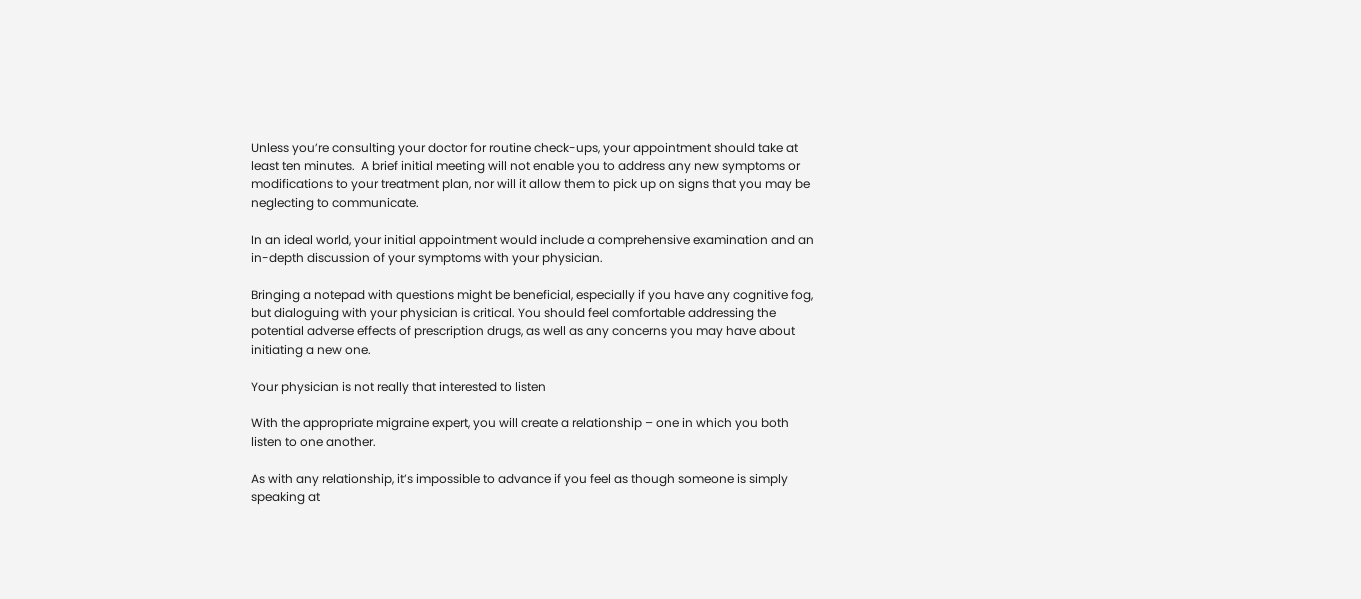Unless you’re consulting your doctor for routine check-ups, your appointment should take at least ten minutes.  A brief initial meeting will not enable you to address any new symptoms or modifications to your treatment plan, nor will it allow them to pick up on signs that you may be neglecting to communicate.

In an ideal world, your initial appointment would include a comprehensive examination and an in-depth discussion of your symptoms with your physician.

Bringing a notepad with questions might be beneficial, especially if you have any cognitive fog, but dialoguing with your physician is critical. You should feel comfortable addressing the potential adverse effects of prescription drugs, as well as any concerns you may have about initiating a new one.

Your physician is not really that interested to listen

With the appropriate migraine expert, you will create a relationship – one in which you both listen to one another.

As with any relationship, it’s impossible to advance if you feel as though someone is simply speaking at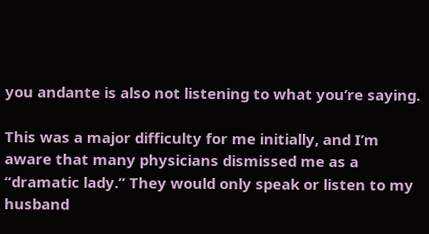you andante is also not listening to what you’re saying.

This was a major difficulty for me initially, and I’m aware that many physicians dismissed me as a “dramatic lady.” They would only speak or listen to my husband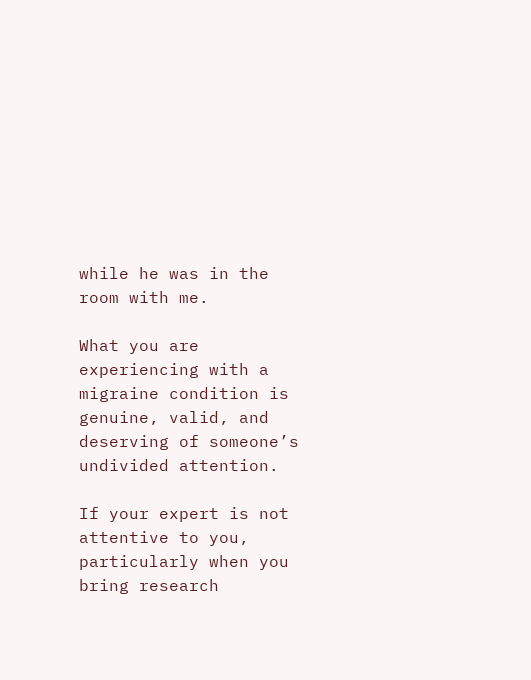while he was in the room with me.

What you are experiencing with a migraine condition is genuine, valid, and deserving of someone’s undivided attention.

If your expert is not attentive to you, particularly when you bring research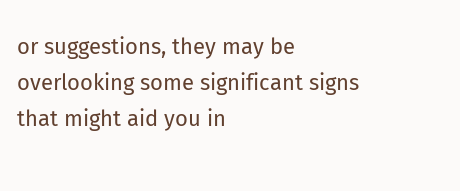or suggestions, they may be overlooking some significant signs that might aid you in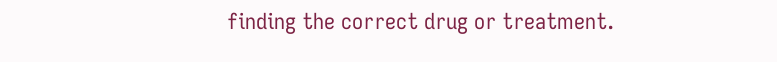finding the correct drug or treatment.